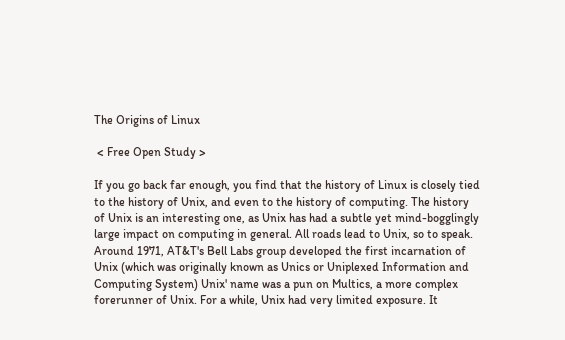The Origins of Linux

 < Free Open Study >

If you go back far enough, you find that the history of Linux is closely tied to the history of Unix, and even to the history of computing. The history of Unix is an interesting one, as Unix has had a subtle yet mind-bogglingly large impact on computing in general. All roads lead to Unix, so to speak. Around 1971, AT&T's Bell Labs group developed the first incarnation of Unix (which was originally known as Unics or Uniplexed Information and Computing System) Unix' name was a pun on Multics, a more complex forerunner of Unix. For a while, Unix had very limited exposure. It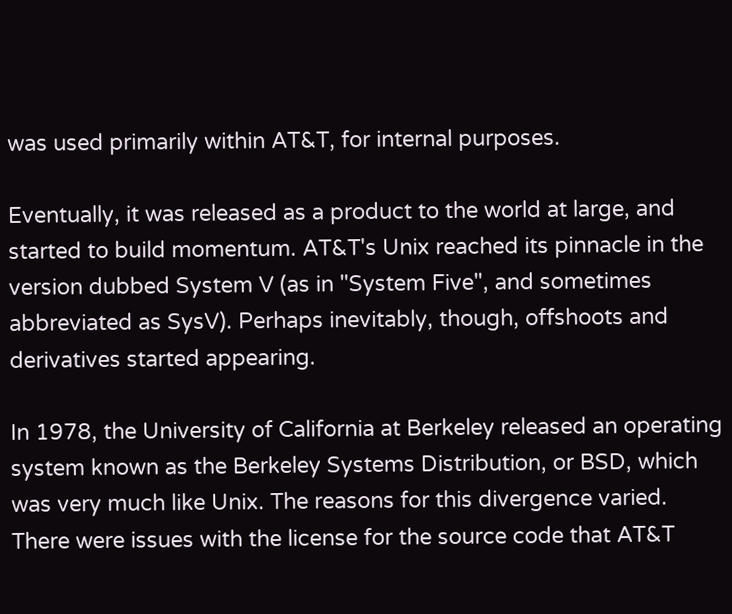was used primarily within AT&T, for internal purposes.

Eventually, it was released as a product to the world at large, and started to build momentum. AT&T's Unix reached its pinnacle in the version dubbed System V (as in "System Five", and sometimes abbreviated as SysV). Perhaps inevitably, though, offshoots and derivatives started appearing.

In 1978, the University of California at Berkeley released an operating system known as the Berkeley Systems Distribution, or BSD, which was very much like Unix. The reasons for this divergence varied. There were issues with the license for the source code that AT&T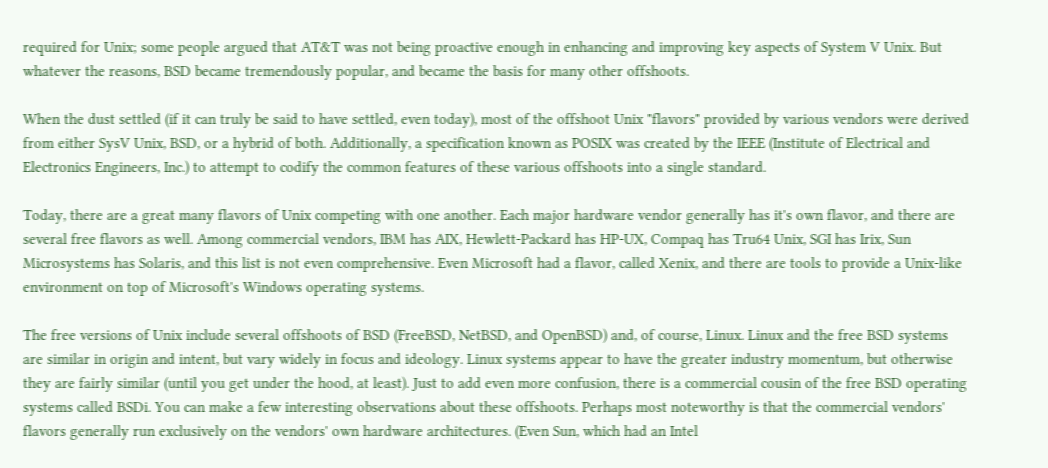required for Unix; some people argued that AT&T was not being proactive enough in enhancing and improving key aspects of System V Unix. But whatever the reasons, BSD became tremendously popular, and became the basis for many other offshoots.

When the dust settled (if it can truly be said to have settled, even today), most of the offshoot Unix "flavors" provided by various vendors were derived from either SysV Unix, BSD, or a hybrid of both. Additionally, a specification known as POSIX was created by the IEEE (Institute of Electrical and Electronics Engineers, Inc.) to attempt to codify the common features of these various offshoots into a single standard.

Today, there are a great many flavors of Unix competing with one another. Each major hardware vendor generally has it's own flavor, and there are several free flavors as well. Among commercial vendors, IBM has AIX, Hewlett-Packard has HP-UX, Compaq has Tru64 Unix, SGI has Irix, Sun Microsystems has Solaris, and this list is not even comprehensive. Even Microsoft had a flavor, called Xenix, and there are tools to provide a Unix-like environment on top of Microsoft's Windows operating systems.

The free versions of Unix include several offshoots of BSD (FreeBSD, NetBSD, and OpenBSD) and, of course, Linux. Linux and the free BSD systems are similar in origin and intent, but vary widely in focus and ideology. Linux systems appear to have the greater industry momentum, but otherwise they are fairly similar (until you get under the hood, at least). Just to add even more confusion, there is a commercial cousin of the free BSD operating systems called BSDi. You can make a few interesting observations about these offshoots. Perhaps most noteworthy is that the commercial vendors' flavors generally run exclusively on the vendors' own hardware architectures. (Even Sun, which had an Intel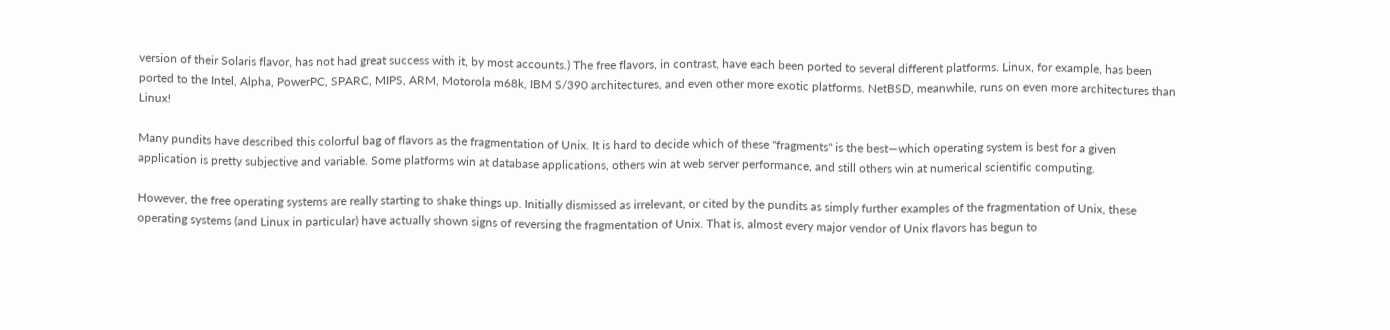version of their Solaris flavor, has not had great success with it, by most accounts.) The free flavors, in contrast, have each been ported to several different platforms. Linux, for example, has been ported to the Intel, Alpha, PowerPC, SPARC, MIPS, ARM, Motorola m68k, IBM S/390 architectures, and even other more exotic platforms. NetBSD, meanwhile, runs on even more architectures than Linux!

Many pundits have described this colorful bag of flavors as the fragmentation of Unix. It is hard to decide which of these "fragments" is the best—which operating system is best for a given application is pretty subjective and variable. Some platforms win at database applications, others win at web server performance, and still others win at numerical scientific computing.

However, the free operating systems are really starting to shake things up. Initially dismissed as irrelevant, or cited by the pundits as simply further examples of the fragmentation of Unix, these operating systems (and Linux in particular) have actually shown signs of reversing the fragmentation of Unix. That is, almost every major vendor of Unix flavors has begun to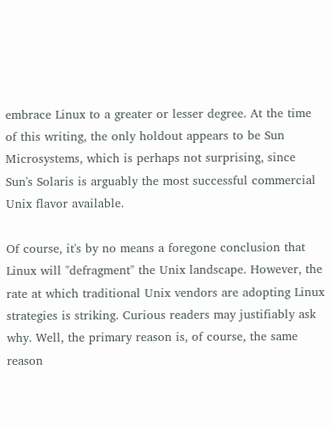embrace Linux to a greater or lesser degree. At the time of this writing, the only holdout appears to be Sun Microsystems, which is perhaps not surprising, since Sun's Solaris is arguably the most successful commercial Unix flavor available.

Of course, it's by no means a foregone conclusion that Linux will "defragment" the Unix landscape. However, the rate at which traditional Unix vendors are adopting Linux strategies is striking. Curious readers may justifiably ask why. Well, the primary reason is, of course, the same reason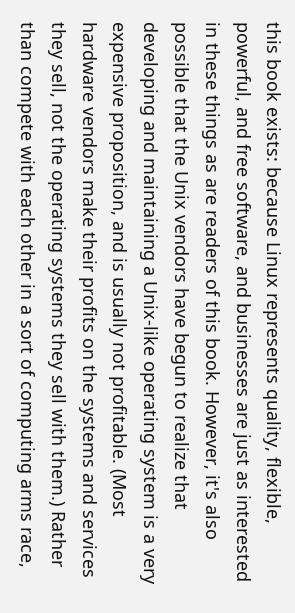this book exists: because Linux represents quality, flexible, powerful, and free software, and businesses are just as interested in these things as are readers of this book. However, it's also possible that the Unix vendors have begun to realize that developing and maintaining a Unix-like operating system is a very expensive proposition, and is usually not profitable. (Most hardware vendors make their profits on the systems and services they sell, not the operating systems they sell with them.) Rather than compete with each other in a sort of computing arms race,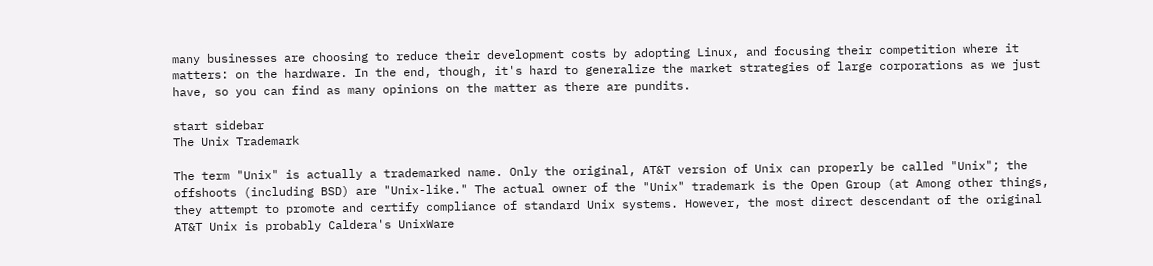many businesses are choosing to reduce their development costs by adopting Linux, and focusing their competition where it matters: on the hardware. In the end, though, it's hard to generalize the market strategies of large corporations as we just have, so you can find as many opinions on the matter as there are pundits.

start sidebar
The Unix Trademark

The term "Unix" is actually a trademarked name. Only the original, AT&T version of Unix can properly be called "Unix"; the offshoots (including BSD) are "Unix-like." The actual owner of the "Unix" trademark is the Open Group (at Among other things, they attempt to promote and certify compliance of standard Unix systems. However, the most direct descendant of the original AT&T Unix is probably Caldera's UnixWare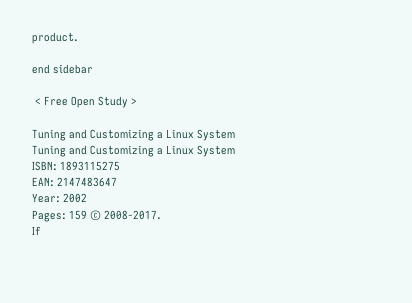product.

end sidebar

 < Free Open Study >

Tuning and Customizing a Linux System
Tuning and Customizing a Linux System
ISBN: 1893115275
EAN: 2147483647
Year: 2002
Pages: 159 © 2008-2017.
If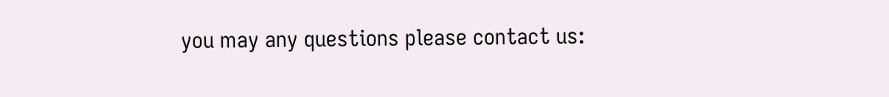you may any questions please contact us: